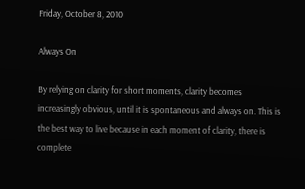Friday, October 8, 2010

Always On

By relying on clarity for short moments, clarity becomes increasingly obvious, until it is spontaneous and always on. This is the best way to live because in each moment of clarity, there is complete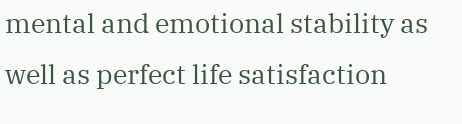mental and emotional stability as well as perfect life satisfaction